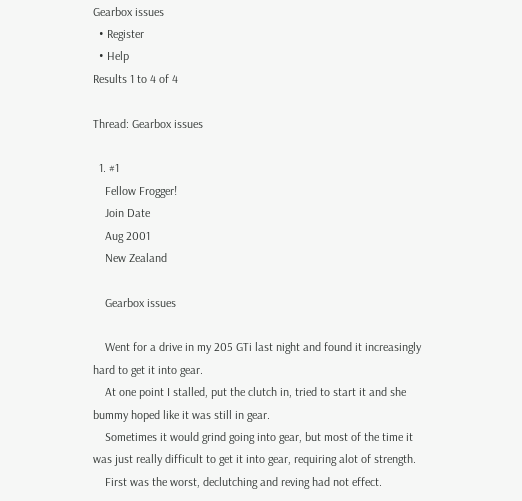Gearbox issues
  • Register
  • Help
Results 1 to 4 of 4

Thread: Gearbox issues

  1. #1
    Fellow Frogger!
    Join Date
    Aug 2001
    New Zealand

    Gearbox issues

    Went for a drive in my 205 GTi last night and found it increasingly hard to get it into gear.
    At one point I stalled, put the clutch in, tried to start it and she bummy hoped like it was still in gear.
    Sometimes it would grind going into gear, but most of the time it was just really difficult to get it into gear, requiring alot of strength.
    First was the worst, declutching and reving had not effect.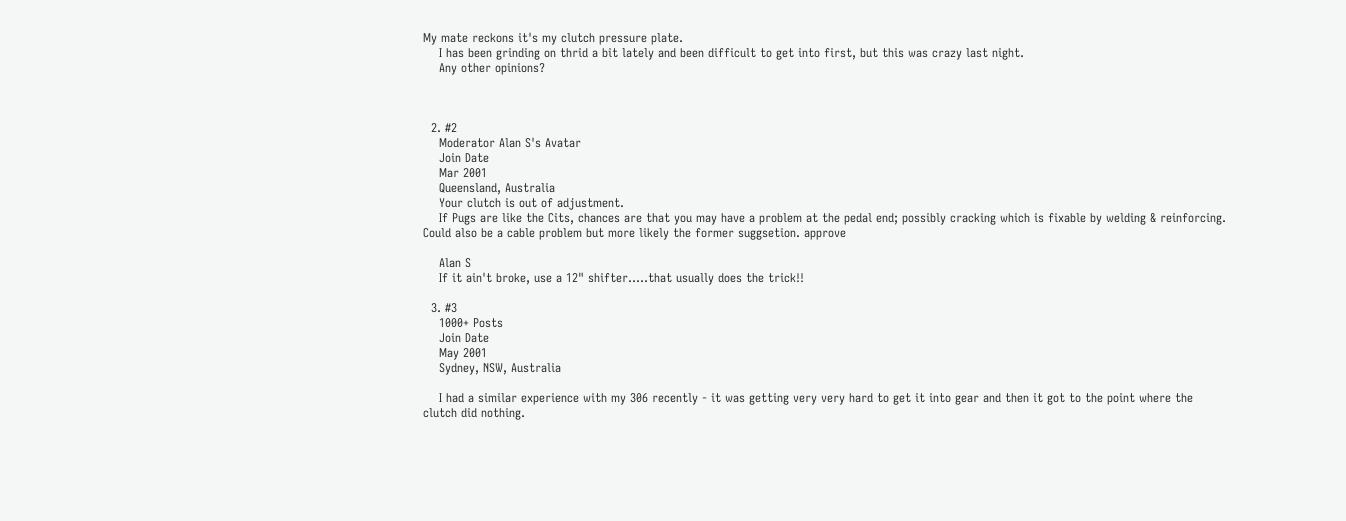My mate reckons it's my clutch pressure plate.
    I has been grinding on thrid a bit lately and been difficult to get into first, but this was crazy last night.
    Any other opinions?



  2. #2
    Moderator Alan S's Avatar
    Join Date
    Mar 2001
    Queensland, Australia
    Your clutch is out of adjustment.
    If Pugs are like the Cits, chances are that you may have a problem at the pedal end; possibly cracking which is fixable by welding & reinforcing. Could also be a cable problem but more likely the former suggsetion. approve

    Alan S
    If it ain't broke, use a 12" shifter.....that usually does the trick!!

  3. #3
    1000+ Posts
    Join Date
    May 2001
    Sydney, NSW, Australia

    I had a similar experience with my 306 recently - it was getting very very hard to get it into gear and then it got to the point where the clutch did nothing.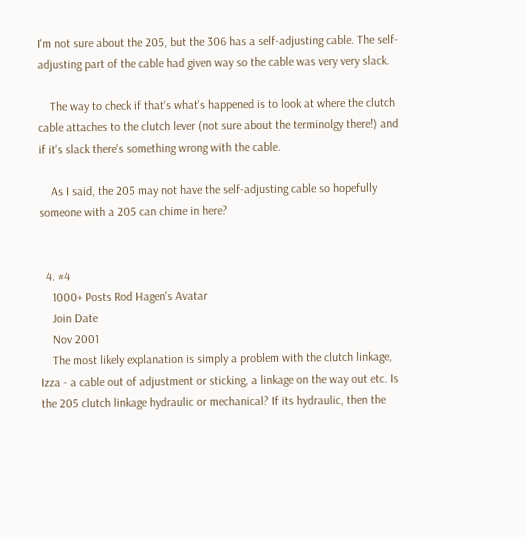I'm not sure about the 205, but the 306 has a self-adjusting cable. The self-adjusting part of the cable had given way so the cable was very very slack.

    The way to check if that's what's happened is to look at where the clutch cable attaches to the clutch lever (not sure about the terminolgy there!) and if it's slack there's something wrong with the cable.

    As I said, the 205 may not have the self-adjusting cable so hopefully someone with a 205 can chime in here?


  4. #4
    1000+ Posts Rod Hagen's Avatar
    Join Date
    Nov 2001
    The most likely explanation is simply a problem with the clutch linkage, Izza - a cable out of adjustment or sticking, a linkage on the way out etc. Is the 205 clutch linkage hydraulic or mechanical? If its hydraulic, then the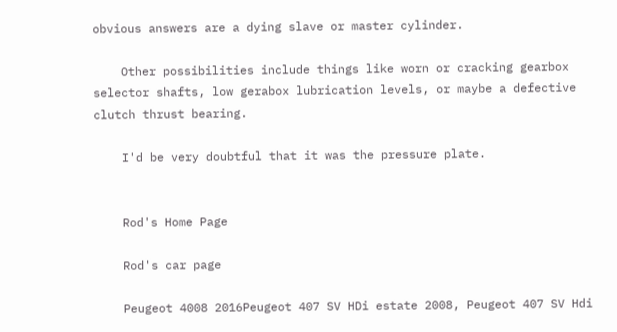obvious answers are a dying slave or master cylinder.

    Other possibilities include things like worn or cracking gearbox selector shafts, low gerabox lubrication levels, or maybe a defective clutch thrust bearing.

    I'd be very doubtful that it was the pressure plate.


    Rod's Home Page

    Rod's car page

    Peugeot 4008 2016Peugeot 407 SV HDi estate 2008, Peugeot 407 SV Hdi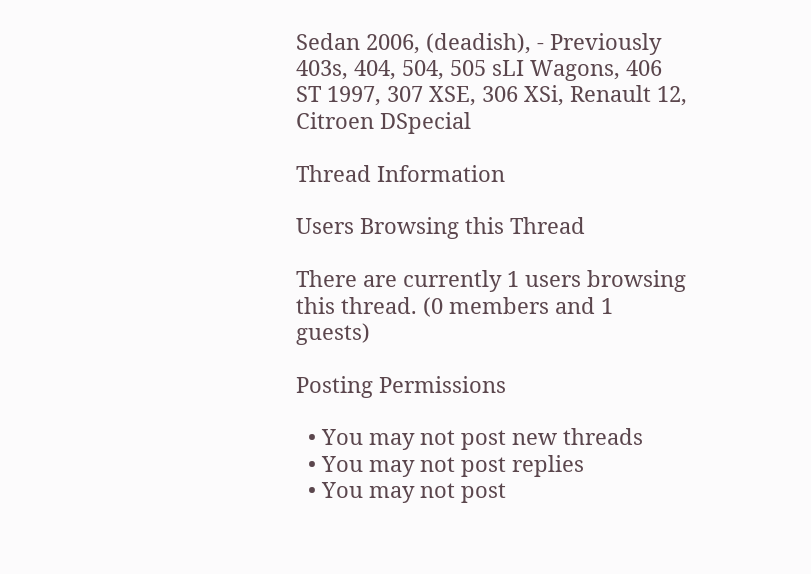Sedan 2006, (deadish), - Previously 403s, 404, 504, 505 sLI Wagons, 406 ST 1997, 307 XSE, 306 XSi, Renault 12, Citroen DSpecial

Thread Information

Users Browsing this Thread

There are currently 1 users browsing this thread. (0 members and 1 guests)

Posting Permissions

  • You may not post new threads
  • You may not post replies
  • You may not post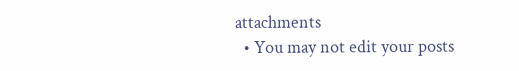attachments
  • You may not edit your posts